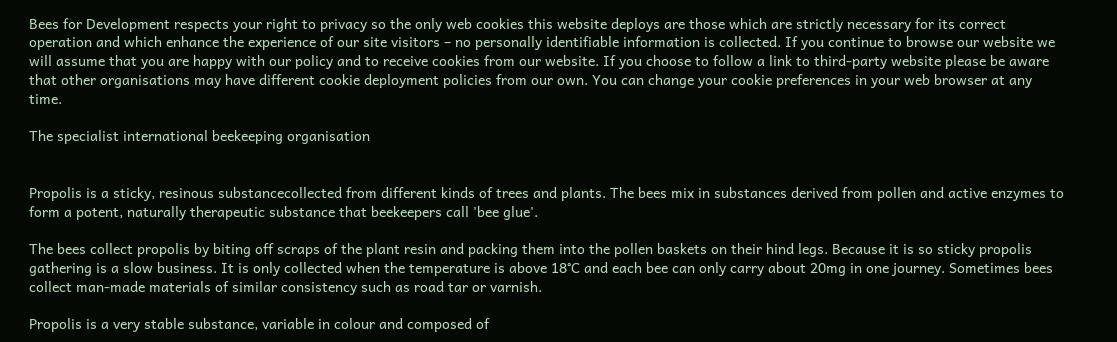Bees for Development respects your right to privacy so the only web cookies this website deploys are those which are strictly necessary for its correct operation and which enhance the experience of our site visitors – no personally identifiable information is collected. If you continue to browse our website we will assume that you are happy with our policy and to receive cookies from our website. If you choose to follow a link to third-party website please be aware that other organisations may have different cookie deployment policies from our own. You can change your cookie preferences in your web browser at any time.

The specialist international beekeeping organisation


Propolis is a sticky, resinous substancecollected from different kinds of trees and plants. The bees mix in substances derived from pollen and active enzymes to form a potent, naturally therapeutic substance that beekeepers call 'bee glue'.

The bees collect propolis by biting off scraps of the plant resin and packing them into the pollen baskets on their hind legs. Because it is so sticky propolis gathering is a slow business. It is only collected when the temperature is above 18°C and each bee can only carry about 20mg in one journey. Sometimes bees collect man-made materials of similar consistency such as road tar or varnish.

Propolis is a very stable substance, variable in colour and composed of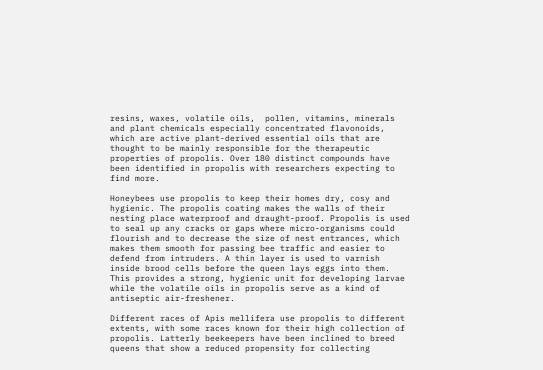resins, waxes, volatile oils,  pollen, vitamins, minerals and plant chemicals especially concentrated flavonoids, which are active plant-derived essential oils that are thought to be mainly responsible for the therapeutic properties of propolis. Over 180 distinct compounds have been identified in propolis with researchers expecting to find more.

Honeybees use propolis to keep their homes dry, cosy and hygienic. The propolis coating makes the walls of their nesting place waterproof and draught-proof. Propolis is used to seal up any cracks or gaps where micro-organisms could flourish and to decrease the size of nest entrances, which makes them smooth for passing bee traffic and easier to defend from intruders. A thin layer is used to varnish inside brood cells before the queen lays eggs into them. This provides a strong, hygienic unit for developing larvae while the volatile oils in propolis serve as a kind of antiseptic air-freshener.

Different races of Apis mellifera use propolis to different extents, with some races known for their high collection of propolis. Latterly beekeepers have been inclined to breed queens that show a reduced propensity for collecting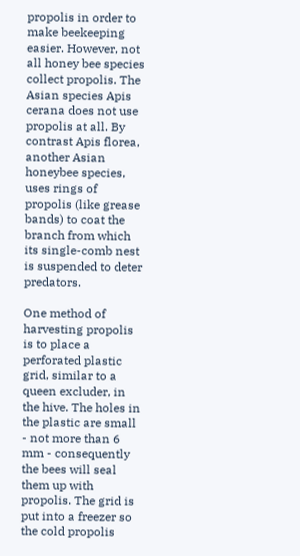propolis in order to make beekeeping easier. However, not all honey bee species collect propolis. The Asian species Apis cerana does not use propolis at all. By contrast Apis florea, another Asian honeybee species, uses rings of propolis (like grease bands) to coat the branch from which its single-comb nest is suspended to deter predators.

One method of harvesting propolis is to place a perforated plastic grid, similar to a queen excluder, in the hive. The holes in the plastic are small - not more than 6 mm - consequently the bees will seal them up with propolis. The grid is put into a freezer so the cold propolis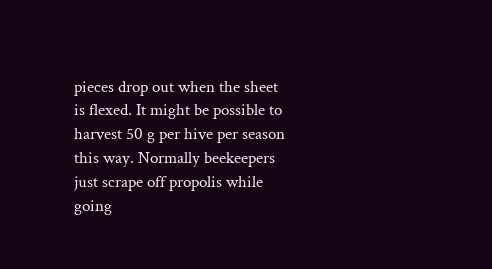pieces drop out when the sheet is flexed. It might be possible to harvest 50 g per hive per season this way. Normally beekeepers just scrape off propolis while going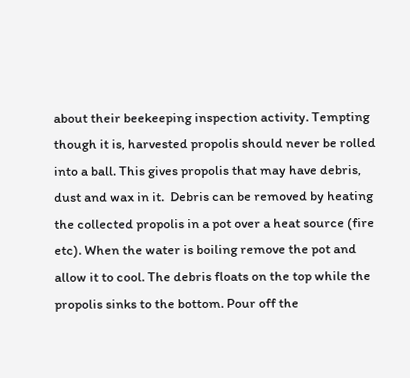about their beekeeping inspection activity. Tempting though it is, harvested propolis should never be rolled into a ball. This gives propolis that may have debris, dust and wax in it.  Debris can be removed by heating the collected propolis in a pot over a heat source (fire etc). When the water is boiling remove the pot and allow it to cool. The debris floats on the top while the propolis sinks to the bottom. Pour off the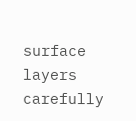surface layers carefully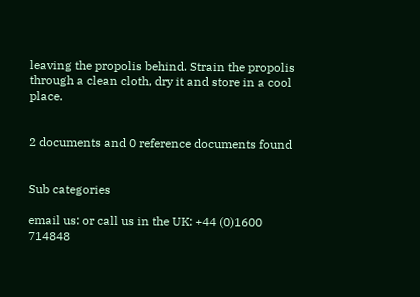leaving the propolis behind. Strain the propolis through a clean cloth, dry it and store in a cool place.


2 documents and 0 reference documents found


Sub categories

email us: or call us in the UK: +44 (0)1600 714848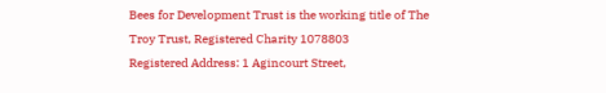Bees for Development Trust is the working title of The Troy Trust, Registered Charity 1078803
Registered Address: 1 Agincourt Street,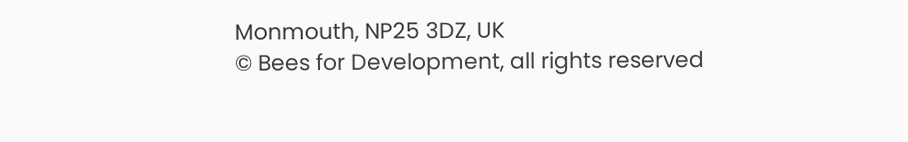Monmouth, NP25 3DZ, UK
© Bees for Development, all rights reserved